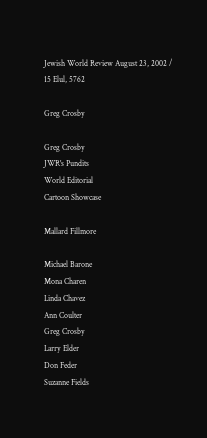Jewish World Review August 23, 2002 / 15 Elul, 5762

Greg Crosby

Greg Crosby
JWR's Pundits
World Editorial
Cartoon Showcase

Mallard Fillmore

Michael Barone
Mona Charen
Linda Chavez
Ann Coulter
Greg Crosby
Larry Elder
Don Feder
Suzanne Fields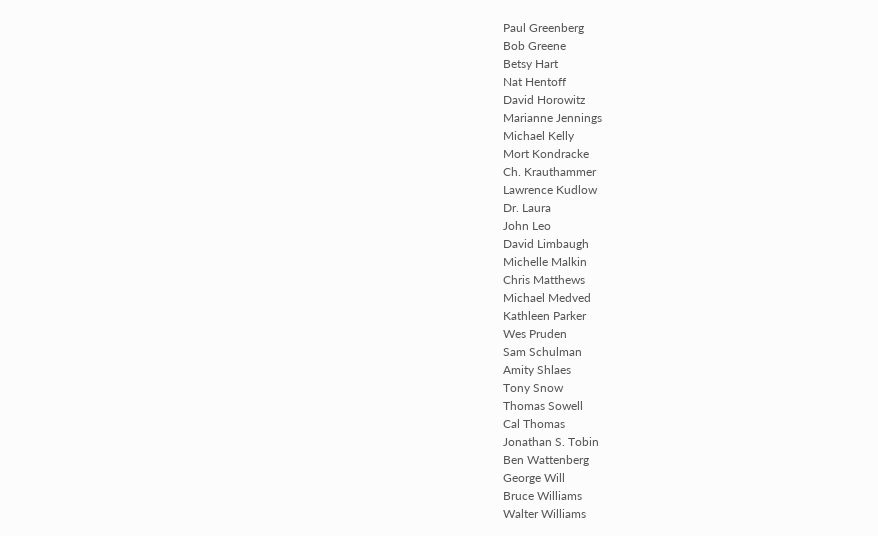Paul Greenberg
Bob Greene
Betsy Hart
Nat Hentoff
David Horowitz
Marianne Jennings
Michael Kelly
Mort Kondracke
Ch. Krauthammer
Lawrence Kudlow
Dr. Laura
John Leo
David Limbaugh
Michelle Malkin
Chris Matthews
Michael Medved
Kathleen Parker
Wes Pruden
Sam Schulman
Amity Shlaes
Tony Snow
Thomas Sowell
Cal Thomas
Jonathan S. Tobin
Ben Wattenberg
George Will
Bruce Williams
Walter Williams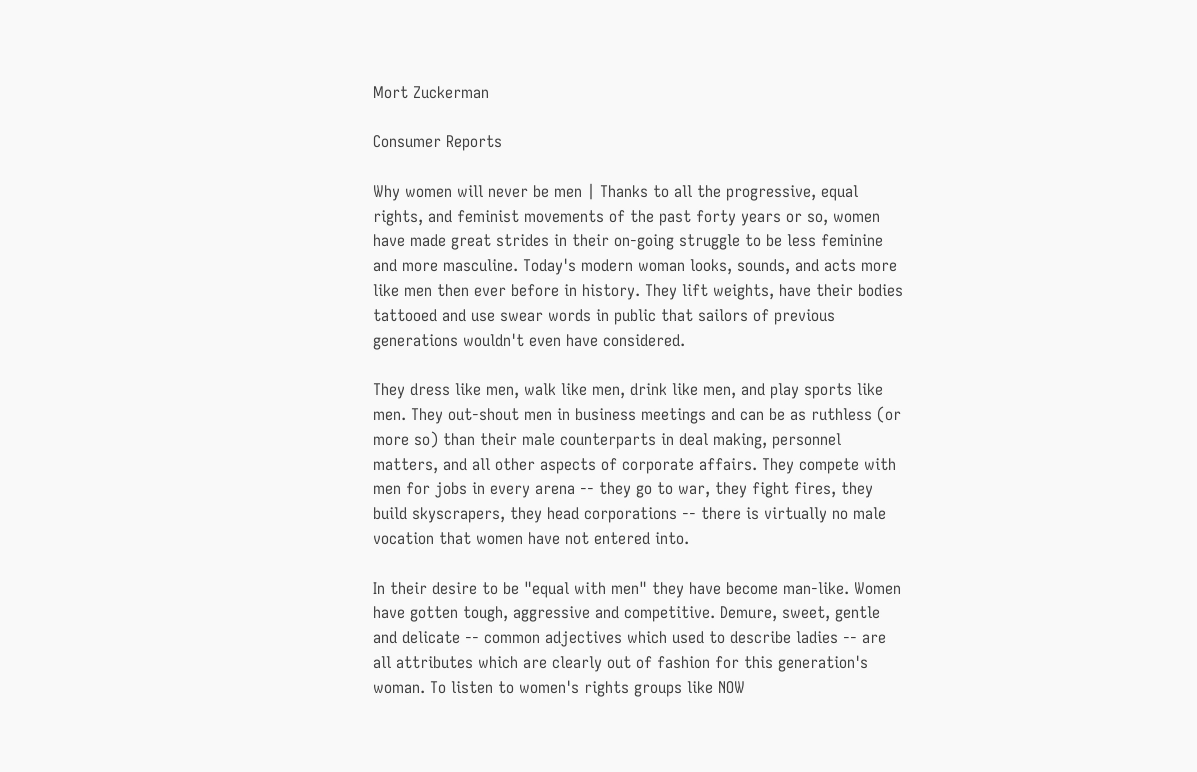Mort Zuckerman

Consumer Reports

Why women will never be men | Thanks to all the progressive, equal rights, and feminist movements of the past forty years or so, women have made great strides in their on-going struggle to be less feminine and more masculine. Today's modern woman looks, sounds, and acts more like men then ever before in history. They lift weights, have their bodies tattooed and use swear words in public that sailors of previous generations wouldn't even have considered.

They dress like men, walk like men, drink like men, and play sports like men. They out-shout men in business meetings and can be as ruthless (or more so) than their male counterparts in deal making, personnel matters, and all other aspects of corporate affairs. They compete with men for jobs in every arena -- they go to war, they fight fires, they build skyscrapers, they head corporations -- there is virtually no male vocation that women have not entered into.

In their desire to be "equal with men" they have become man-like. Women have gotten tough, aggressive and competitive. Demure, sweet, gentle and delicate -- common adjectives which used to describe ladies -- are all attributes which are clearly out of fashion for this generation's woman. To listen to women's rights groups like NOW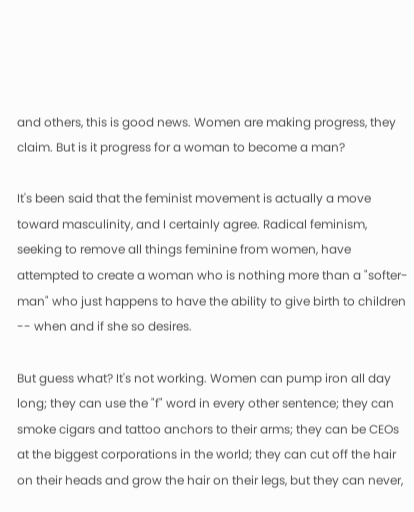and others, this is good news. Women are making progress, they claim. But is it progress for a woman to become a man?

It's been said that the feminist movement is actually a move toward masculinity, and I certainly agree. Radical feminism, seeking to remove all things feminine from women, have attempted to create a woman who is nothing more than a "softer-man" who just happens to have the ability to give birth to children -- when and if she so desires.

But guess what? It's not working. Women can pump iron all day long; they can use the "f" word in every other sentence; they can smoke cigars and tattoo anchors to their arms; they can be CEOs at the biggest corporations in the world; they can cut off the hair on their heads and grow the hair on their legs, but they can never,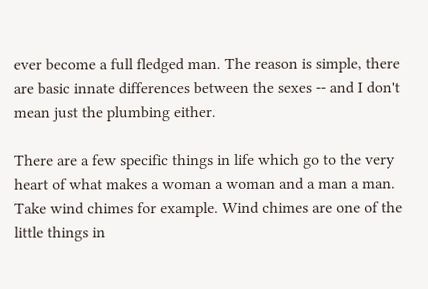ever become a full fledged man. The reason is simple, there are basic innate differences between the sexes -- and I don't mean just the plumbing either.

There are a few specific things in life which go to the very heart of what makes a woman a woman and a man a man. Take wind chimes for example. Wind chimes are one of the little things in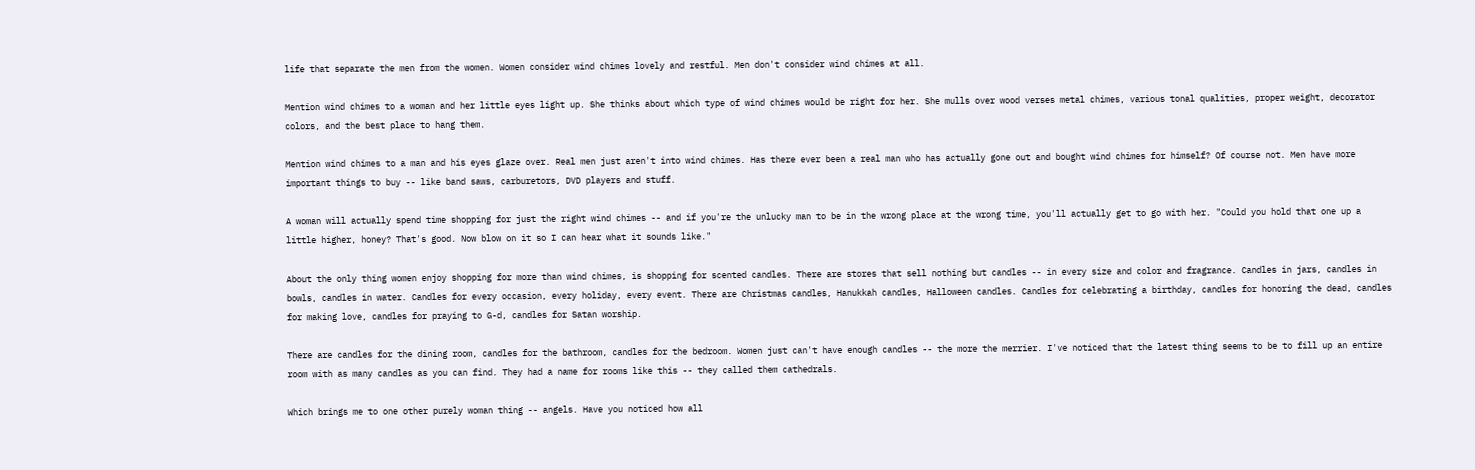life that separate the men from the women. Women consider wind chimes lovely and restful. Men don't consider wind chimes at all.

Mention wind chimes to a woman and her little eyes light up. She thinks about which type of wind chimes would be right for her. She mulls over wood verses metal chimes, various tonal qualities, proper weight, decorator colors, and the best place to hang them.

Mention wind chimes to a man and his eyes glaze over. Real men just aren't into wind chimes. Has there ever been a real man who has actually gone out and bought wind chimes for himself? Of course not. Men have more important things to buy -- like band saws, carburetors, DVD players and stuff.

A woman will actually spend time shopping for just the right wind chimes -- and if you're the unlucky man to be in the wrong place at the wrong time, you'll actually get to go with her. "Could you hold that one up a little higher, honey? That's good. Now blow on it so I can hear what it sounds like."

About the only thing women enjoy shopping for more than wind chimes, is shopping for scented candles. There are stores that sell nothing but candles -- in every size and color and fragrance. Candles in jars, candles in bowls, candles in water. Candles for every occasion, every holiday, every event. There are Christmas candles, Hanukkah candles, Halloween candles. Candles for celebrating a birthday, candles for honoring the dead, candles for making love, candles for praying to G-d, candles for Satan worship.

There are candles for the dining room, candles for the bathroom, candles for the bedroom. Women just can't have enough candles -- the more the merrier. I've noticed that the latest thing seems to be to fill up an entire room with as many candles as you can find. They had a name for rooms like this -- they called them cathedrals.

Which brings me to one other purely woman thing -- angels. Have you noticed how all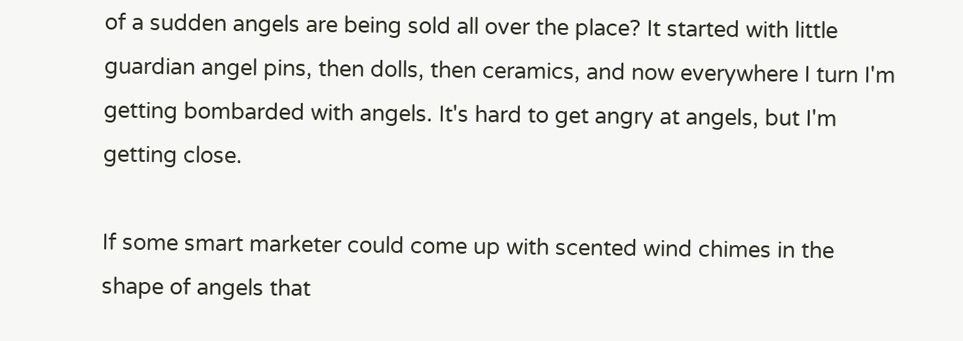of a sudden angels are being sold all over the place? It started with little guardian angel pins, then dolls, then ceramics, and now everywhere I turn I'm getting bombarded with angels. It's hard to get angry at angels, but I'm getting close.

If some smart marketer could come up with scented wind chimes in the shape of angels that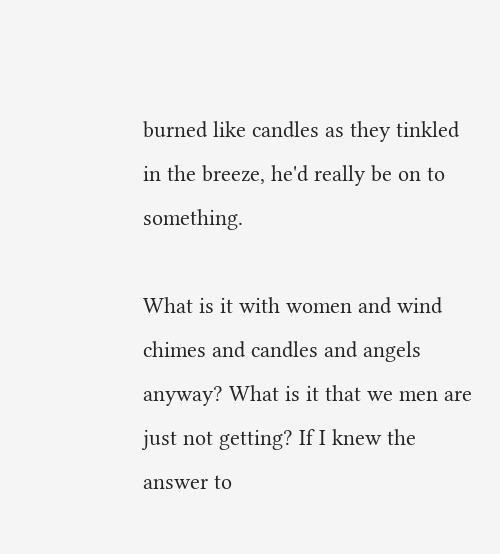burned like candles as they tinkled in the breeze, he'd really be on to something.

What is it with women and wind chimes and candles and angels anyway? What is it that we men are just not getting? If I knew the answer to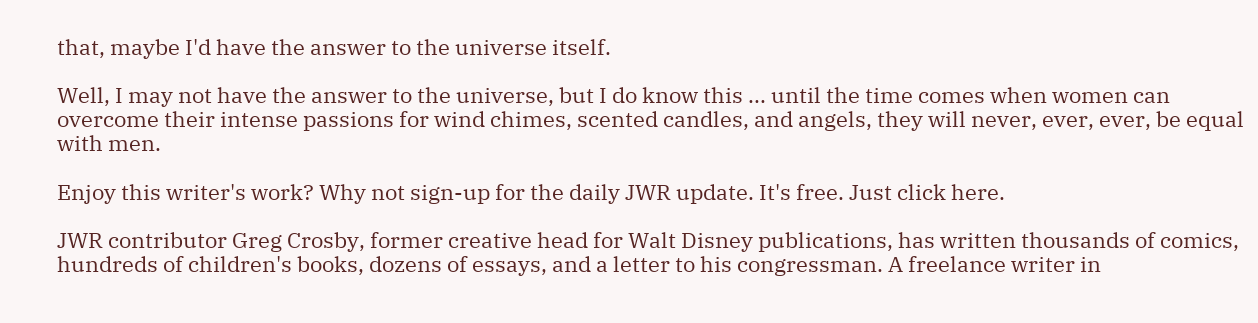that, maybe I'd have the answer to the universe itself.

Well, I may not have the answer to the universe, but I do know this ... until the time comes when women can overcome their intense passions for wind chimes, scented candles, and angels, they will never, ever, ever, be equal with men.

Enjoy this writer's work? Why not sign-up for the daily JWR update. It's free. Just click here.

JWR contributor Greg Crosby, former creative head for Walt Disney publications, has written thousands of comics, hundreds of children's books, dozens of essays, and a letter to his congressman. A freelance writer in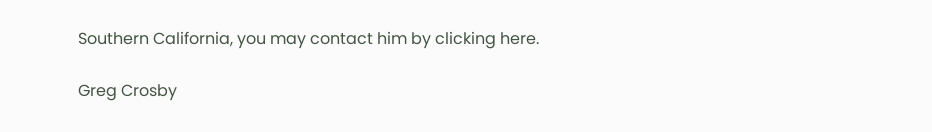Southern California, you may contact him by clicking here.

Greg Crosby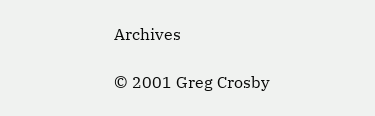Archives

© 2001 Greg Crosby